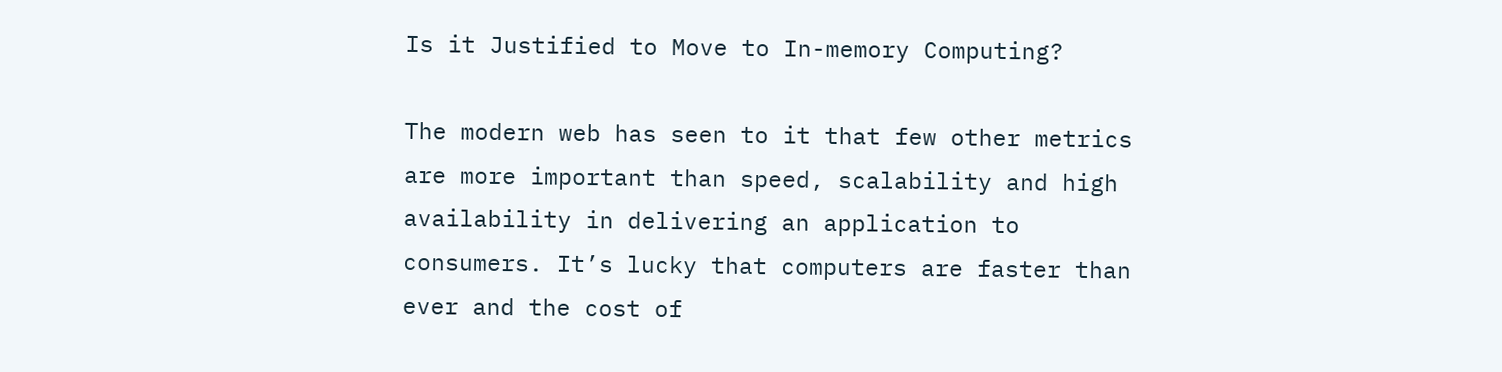Is it Justified to Move to In-memory Computing?

The modern web has seen to it that few other metrics are more important than speed, scalability and high availability in delivering an application to consumers. It’s lucky that computers are faster than ever and the cost of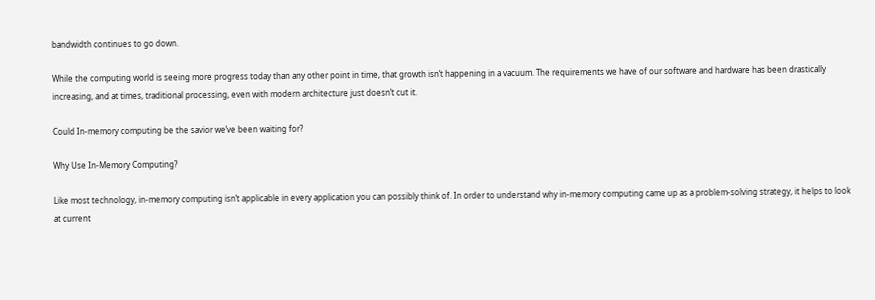bandwidth continues to go down.

While the computing world is seeing more progress today than any other point in time, that growth isn’t happening in a vacuum. The requirements we have of our software and hardware has been drastically increasing, and at times, traditional processing, even with modern architecture just doesn’t cut it.

Could In-memory computing be the savior we’ve been waiting for?

Why Use In-Memory Computing?

Like most technology, in-memory computing isn’t applicable in every application you can possibly think of. In order to understand why in-memory computing came up as a problem-solving strategy, it helps to look at current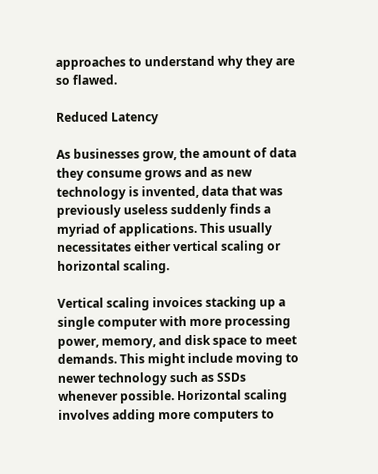approaches to understand why they are so flawed.

Reduced Latency

As businesses grow, the amount of data they consume grows and as new technology is invented, data that was previously useless suddenly finds a myriad of applications. This usually necessitates either vertical scaling or horizontal scaling.

Vertical scaling invoices stacking up a single computer with more processing power, memory, and disk space to meet demands. This might include moving to newer technology such as SSDs whenever possible. Horizontal scaling involves adding more computers to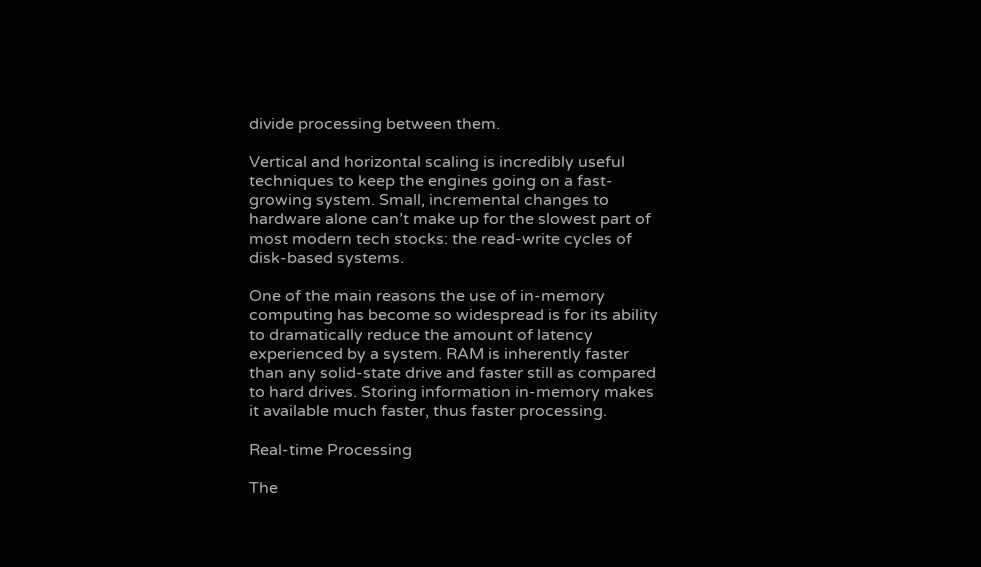divide processing between them.

Vertical and horizontal scaling is incredibly useful techniques to keep the engines going on a fast-growing system. Small, incremental changes to hardware alone can’t make up for the slowest part of most modern tech stocks: the read-write cycles of disk-based systems.

One of the main reasons the use of in-memory computing has become so widespread is for its ability to dramatically reduce the amount of latency experienced by a system. RAM is inherently faster than any solid-state drive and faster still as compared to hard drives. Storing information in-memory makes it available much faster, thus faster processing.

Real-time Processing

The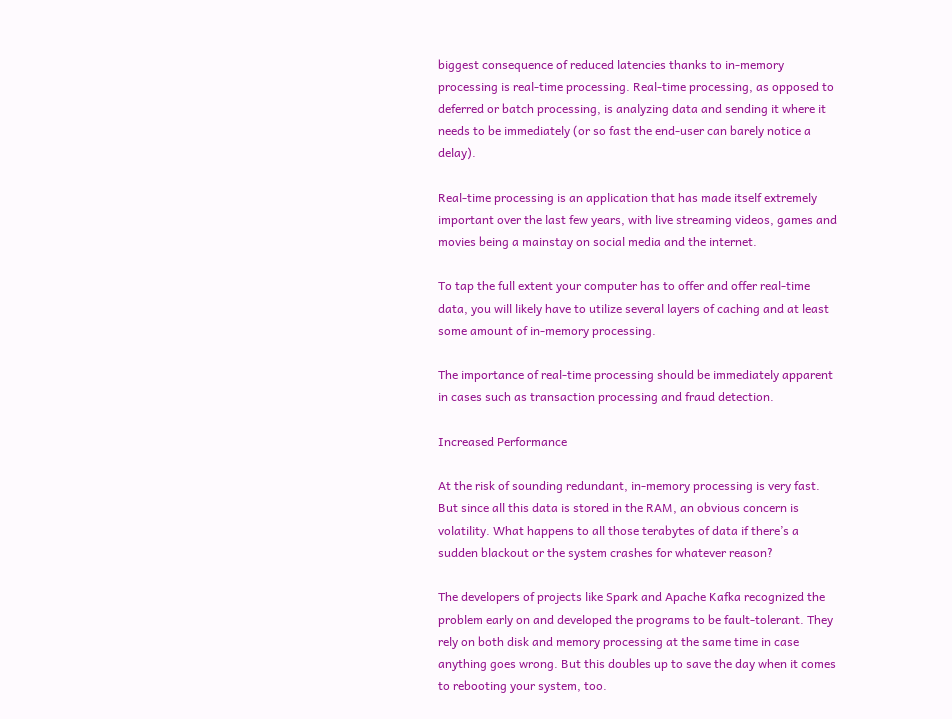biggest consequence of reduced latencies thanks to in-memory processing is real-time processing. Real-time processing, as opposed to deferred or batch processing, is analyzing data and sending it where it needs to be immediately (or so fast the end-user can barely notice a delay).

Real-time processing is an application that has made itself extremely important over the last few years, with live streaming videos, games and movies being a mainstay on social media and the internet.

To tap the full extent your computer has to offer and offer real-time data, you will likely have to utilize several layers of caching and at least some amount of in-memory processing.

The importance of real-time processing should be immediately apparent in cases such as transaction processing and fraud detection.

Increased Performance

At the risk of sounding redundant, in-memory processing is very fast. But since all this data is stored in the RAM, an obvious concern is volatility. What happens to all those terabytes of data if there’s a sudden blackout or the system crashes for whatever reason?

The developers of projects like Spark and Apache Kafka recognized the problem early on and developed the programs to be fault-tolerant. They rely on both disk and memory processing at the same time in case anything goes wrong. But this doubles up to save the day when it comes to rebooting your system, too.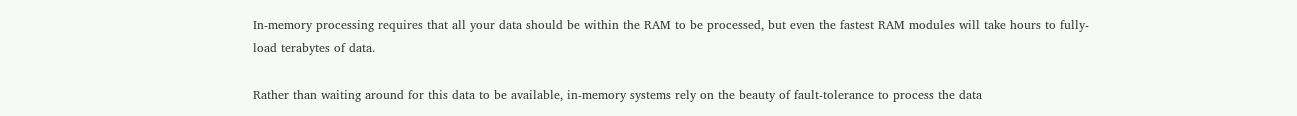In-memory processing requires that all your data should be within the RAM to be processed, but even the fastest RAM modules will take hours to fully-load terabytes of data.

Rather than waiting around for this data to be available, in-memory systems rely on the beauty of fault-tolerance to process the data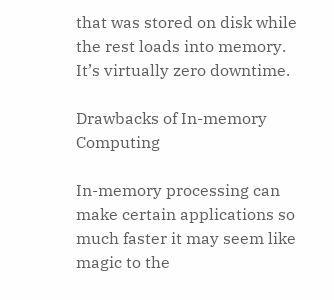that was stored on disk while the rest loads into memory. It’s virtually zero downtime.

Drawbacks of In-memory Computing

In-memory processing can make certain applications so much faster it may seem like magic to the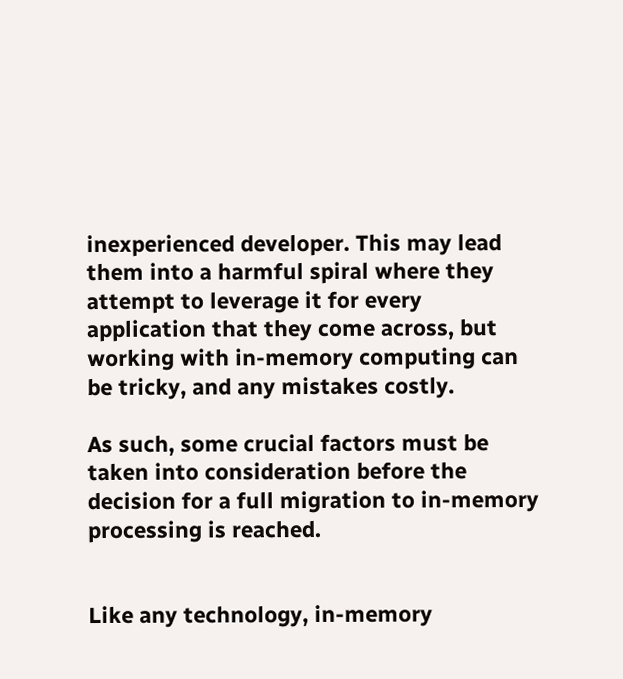inexperienced developer. This may lead them into a harmful spiral where they attempt to leverage it for every application that they come across, but working with in-memory computing can be tricky, and any mistakes costly.

As such, some crucial factors must be taken into consideration before the decision for a full migration to in-memory processing is reached.


Like any technology, in-memory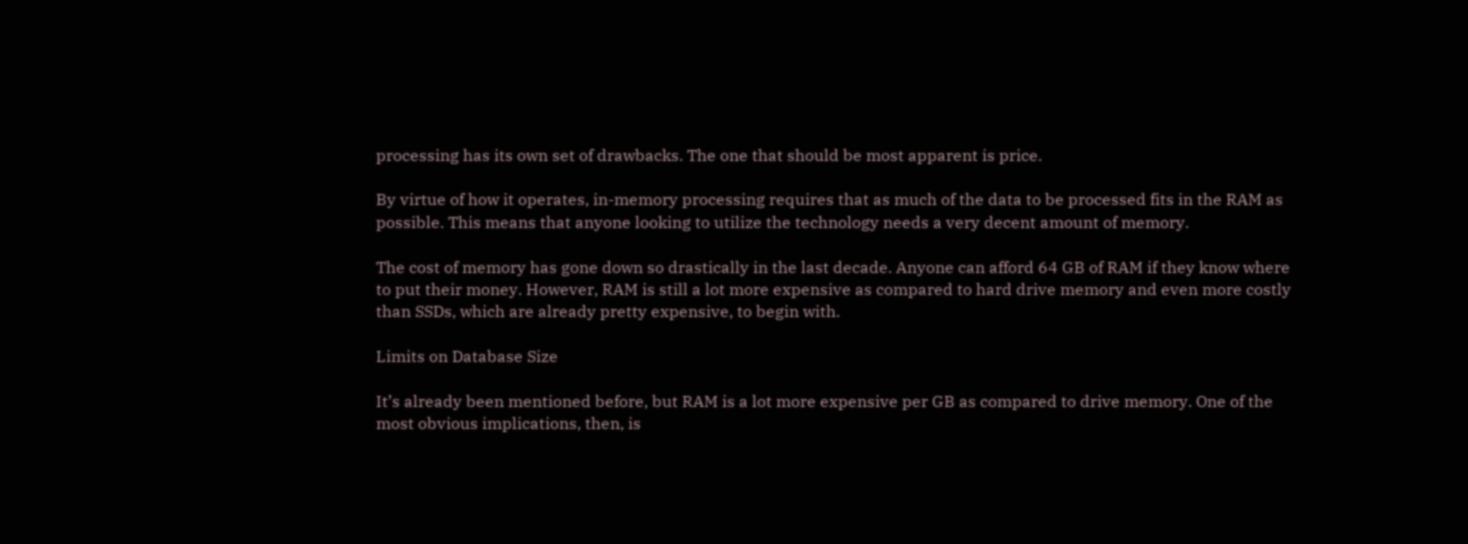processing has its own set of drawbacks. The one that should be most apparent is price.

By virtue of how it operates, in-memory processing requires that as much of the data to be processed fits in the RAM as possible. This means that anyone looking to utilize the technology needs a very decent amount of memory.

The cost of memory has gone down so drastically in the last decade. Anyone can afford 64 GB of RAM if they know where to put their money. However, RAM is still a lot more expensive as compared to hard drive memory and even more costly than SSDs, which are already pretty expensive, to begin with.

Limits on Database Size

It’s already been mentioned before, but RAM is a lot more expensive per GB as compared to drive memory. One of the most obvious implications, then, is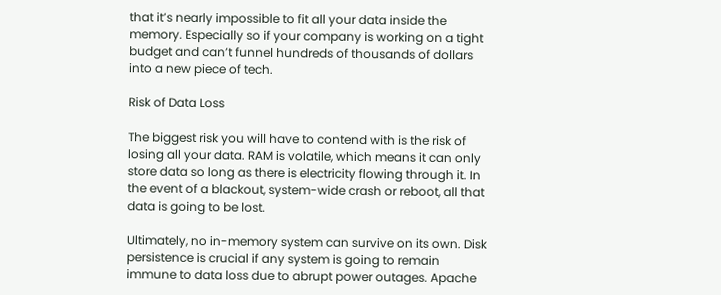that it’s nearly impossible to fit all your data inside the memory. Especially so if your company is working on a tight budget and can’t funnel hundreds of thousands of dollars into a new piece of tech.

Risk of Data Loss

The biggest risk you will have to contend with is the risk of losing all your data. RAM is volatile, which means it can only store data so long as there is electricity flowing through it. In the event of a blackout, system-wide crash or reboot, all that data is going to be lost.

Ultimately, no in-memory system can survive on its own. Disk persistence is crucial if any system is going to remain immune to data loss due to abrupt power outages. Apache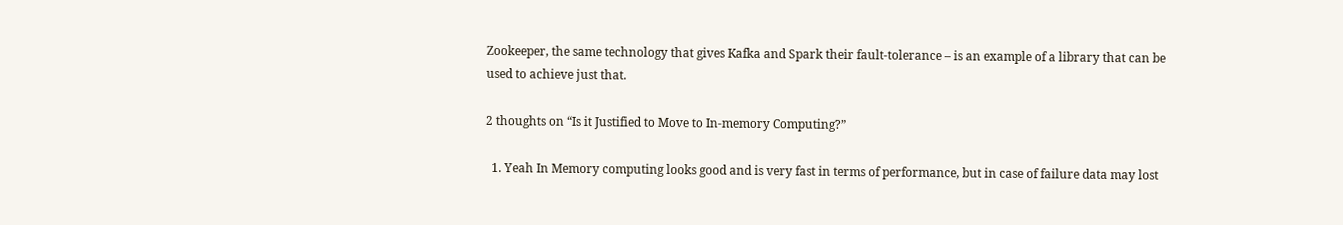Zookeeper, the same technology that gives Kafka and Spark their fault-tolerance – is an example of a library that can be used to achieve just that.

2 thoughts on “Is it Justified to Move to In-memory Computing?”

  1. Yeah In Memory computing looks good and is very fast in terms of performance, but in case of failure data may lost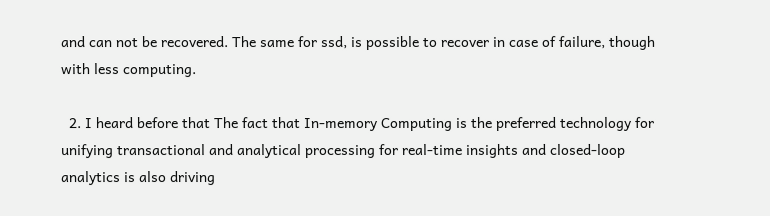and can not be recovered. The same for ssd, is possible to recover in case of failure, though with less computing.

  2. I heard before that The fact that In-memory Computing is the preferred technology for unifying transactional and analytical processing for real-time insights and closed-loop analytics is also driving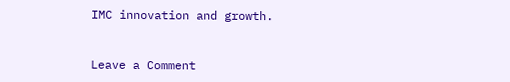IMC innovation and growth.


Leave a Comment